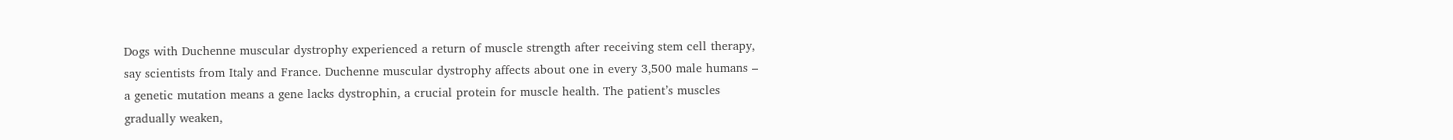Dogs with Duchenne muscular dystrophy experienced a return of muscle strength after receiving stem cell therapy, say scientists from Italy and France. Duchenne muscular dystrophy affects about one in every 3,500 male humans – a genetic mutation means a gene lacks dystrophin, a crucial protein for muscle health. The patient’s muscles gradually weaken,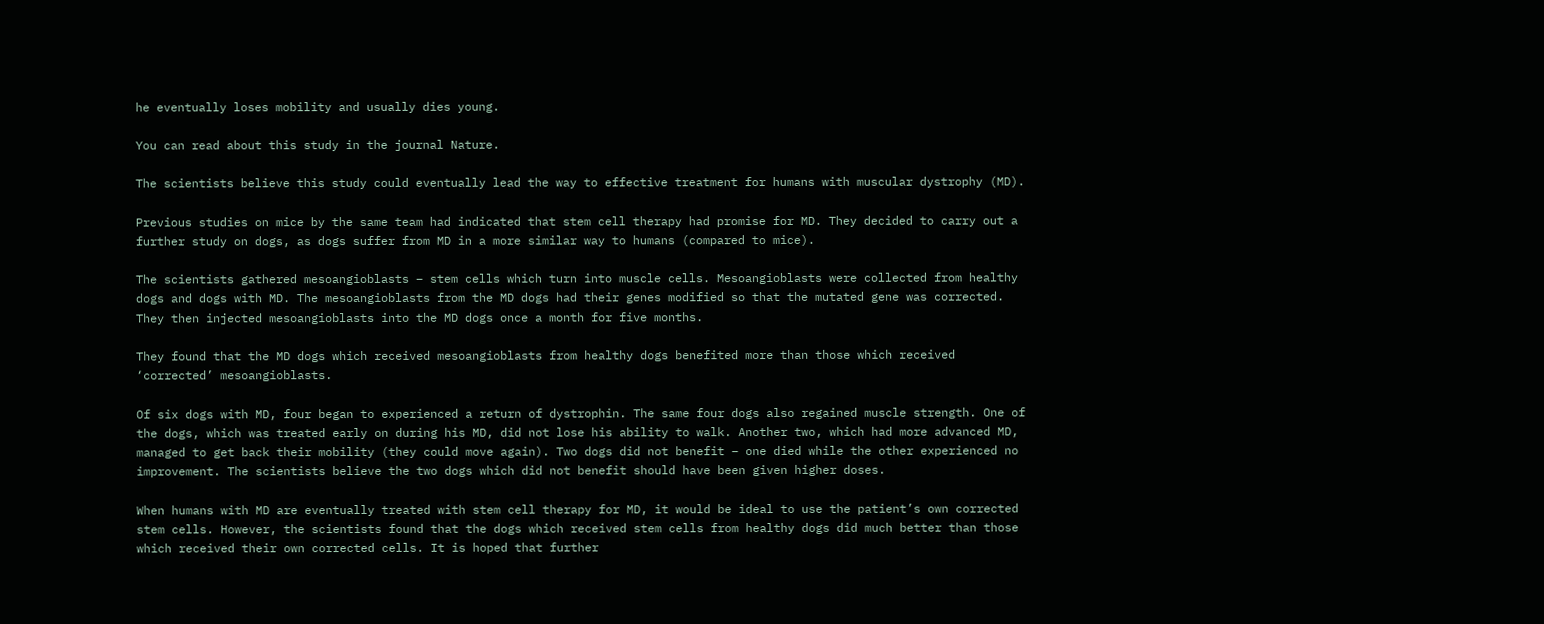he eventually loses mobility and usually dies young.

You can read about this study in the journal Nature.

The scientists believe this study could eventually lead the way to effective treatment for humans with muscular dystrophy (MD).

Previous studies on mice by the same team had indicated that stem cell therapy had promise for MD. They decided to carry out a further study on dogs, as dogs suffer from MD in a more similar way to humans (compared to mice).

The scientists gathered mesoangioblasts – stem cells which turn into muscle cells. Mesoangioblasts were collected from healthy dogs and dogs with MD. The mesoangioblasts from the MD dogs had their genes modified so that the mutated gene was corrected. They then injected mesoangioblasts into the MD dogs once a month for five months.

They found that the MD dogs which received mesoangioblasts from healthy dogs benefited more than those which received ‘corrected’ mesoangioblasts.

Of six dogs with MD, four began to experienced a return of dystrophin. The same four dogs also regained muscle strength. One of the dogs, which was treated early on during his MD, did not lose his ability to walk. Another two, which had more advanced MD, managed to get back their mobility (they could move again). Two dogs did not benefit – one died while the other experienced no improvement. The scientists believe the two dogs which did not benefit should have been given higher doses.

When humans with MD are eventually treated with stem cell therapy for MD, it would be ideal to use the patient’s own corrected stem cells. However, the scientists found that the dogs which received stem cells from healthy dogs did much better than those which received their own corrected cells. It is hoped that further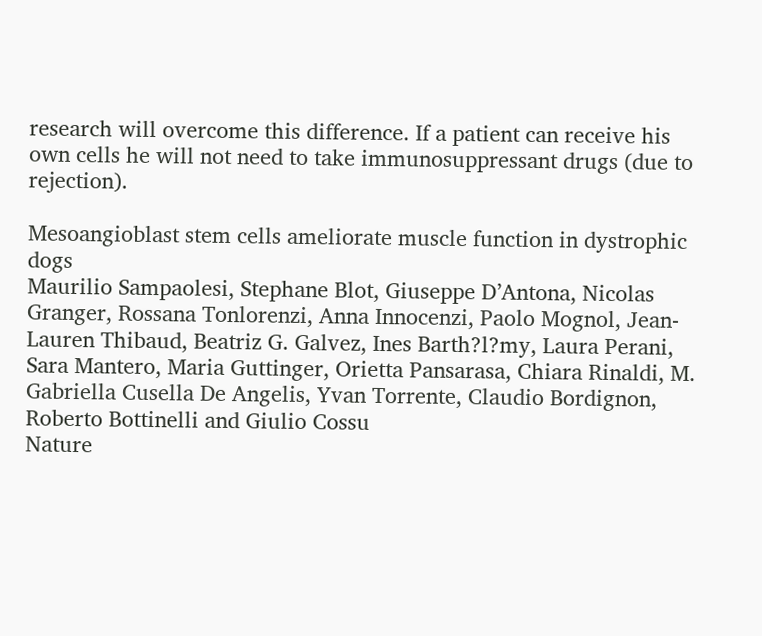research will overcome this difference. If a patient can receive his own cells he will not need to take immunosuppressant drugs (due to rejection).

Mesoangioblast stem cells ameliorate muscle function in dystrophic dogs
Maurilio Sampaolesi, Stephane Blot, Giuseppe D’Antona, Nicolas Granger, Rossana Tonlorenzi, Anna Innocenzi, Paolo Mognol, Jean-Lauren Thibaud, Beatriz G. Galvez, Ines Barth?l?my, Laura Perani, Sara Mantero, Maria Guttinger, Orietta Pansarasa, Chiara Rinaldi, M. Gabriella Cusella De Angelis, Yvan Torrente, Claudio Bordignon, Roberto Bottinelli and Giulio Cossu
Nature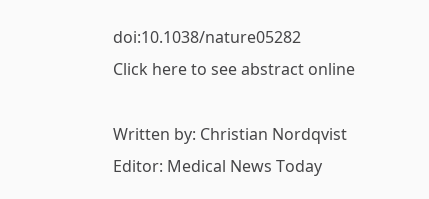doi:10.1038/nature05282
Click here to see abstract online

Written by: Christian Nordqvist
Editor: Medical News Today